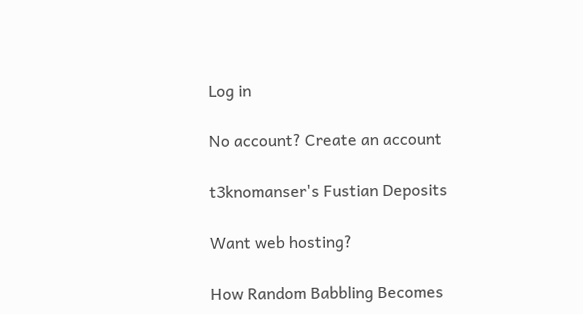Log in

No account? Create an account

t3knomanser's Fustian Deposits

Want web hosting?

How Random Babbling Becomes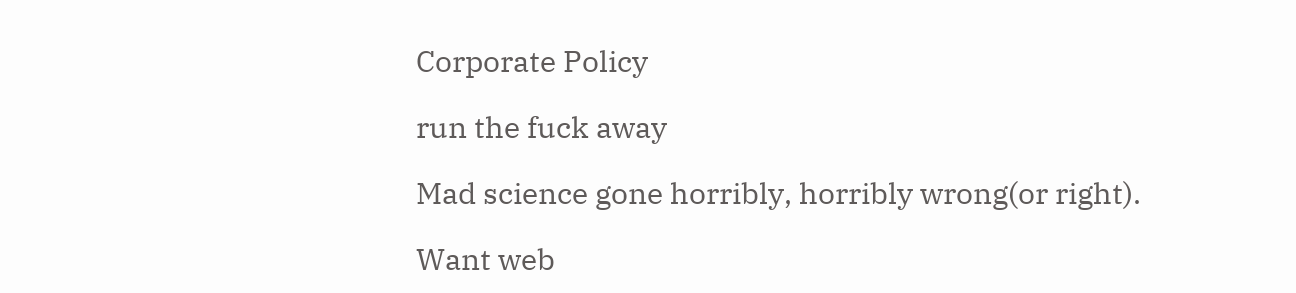Corporate Policy

run the fuck away

Mad science gone horribly, horribly wrong(or right).

Want web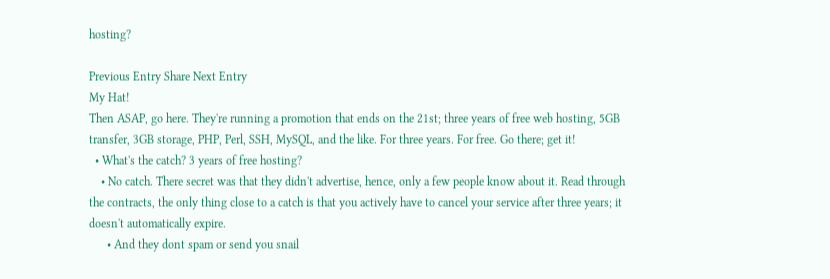hosting?

Previous Entry Share Next Entry
My Hat!
Then ASAP, go here. They're running a promotion that ends on the 21st; three years of free web hosting, 5GB transfer, 3GB storage, PHP, Perl, SSH, MySQL, and the like. For three years. For free. Go there; get it!
  • What's the catch? 3 years of free hosting?
    • No catch. There secret was that they didn't advertise, hence, only a few people know about it. Read through the contracts, the only thing close to a catch is that you actively have to cancel your service after three years; it doesn't automatically expire.
      • And they dont spam or send you snail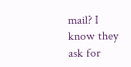mail? I know they ask for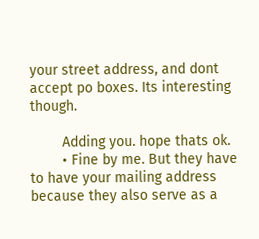your street address, and dont accept po boxes. Its interesting though.

        Adding you. hope thats ok.
        • Fine by me. But they have to have your mailing address because they also serve as a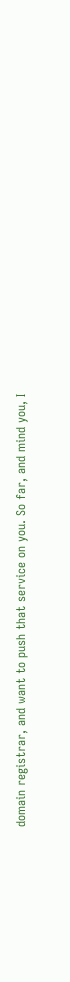domain registrar, and want to push that service on you. So far, and mind you, I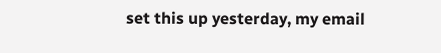set this up yesterday, my email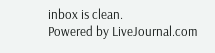inbox is clean.
Powered by LiveJournal.com